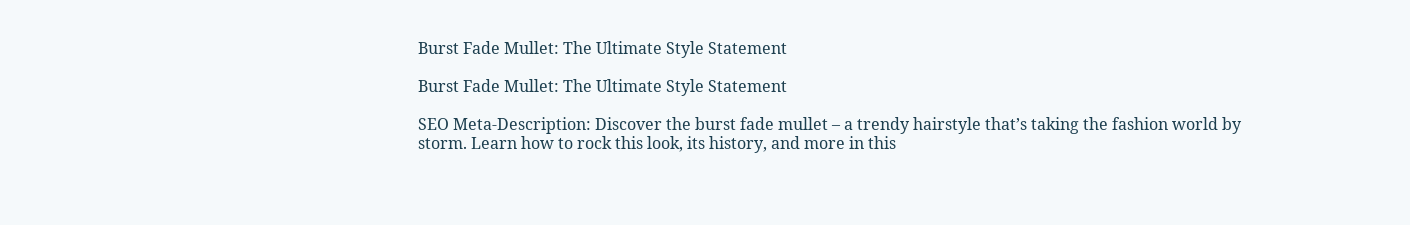Burst Fade Mullet: The Ultimate Style Statement

Burst Fade Mullet: The Ultimate Style Statement

SEO Meta-Description: Discover the burst fade mullet – a trendy hairstyle that’s taking the fashion world by storm. Learn how to rock this look, its history, and more in this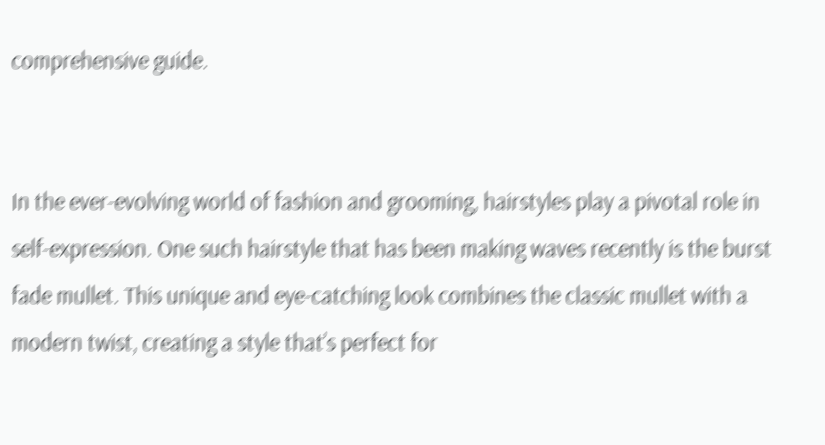comprehensive guide.


In the ever-evolving world of fashion and grooming, hairstyles play a pivotal role in self-expression. One such hairstyle that has been making waves recently is the burst fade mullet. This unique and eye-catching look combines the classic mullet with a modern twist, creating a style that’s perfect for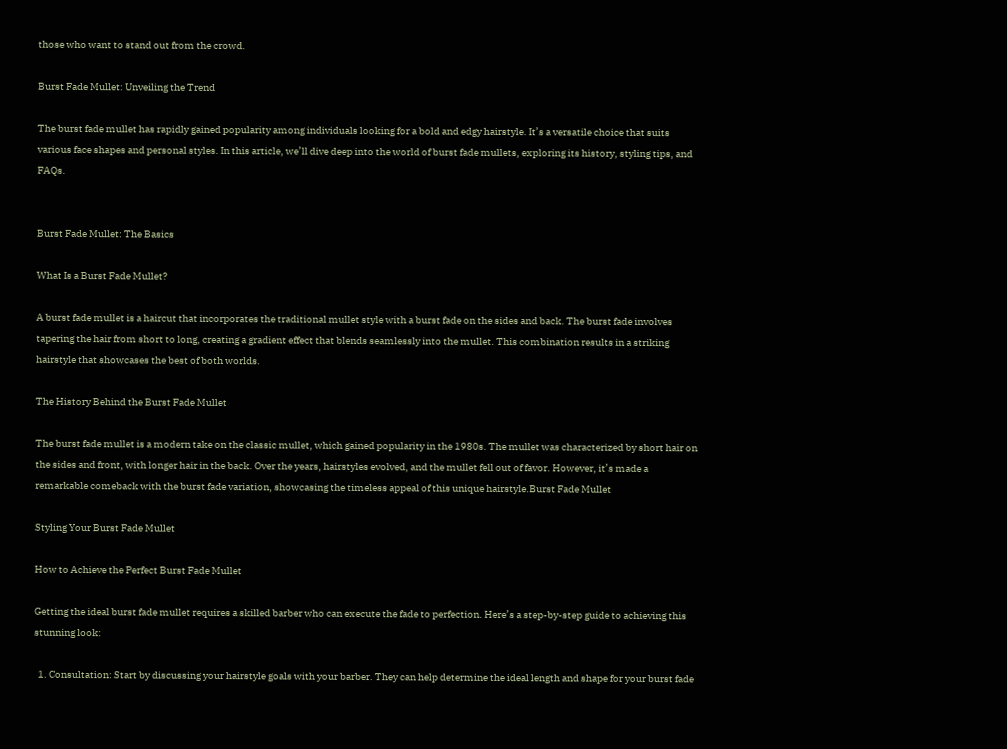those who want to stand out from the crowd.

Burst Fade Mullet: Unveiling the Trend

The burst fade mullet has rapidly gained popularity among individuals looking for a bold and edgy hairstyle. It’s a versatile choice that suits various face shapes and personal styles. In this article, we’ll dive deep into the world of burst fade mullets, exploring its history, styling tips, and FAQs.


Burst Fade Mullet: The Basics

What Is a Burst Fade Mullet?

A burst fade mullet is a haircut that incorporates the traditional mullet style with a burst fade on the sides and back. The burst fade involves tapering the hair from short to long, creating a gradient effect that blends seamlessly into the mullet. This combination results in a striking hairstyle that showcases the best of both worlds.

The History Behind the Burst Fade Mullet

The burst fade mullet is a modern take on the classic mullet, which gained popularity in the 1980s. The mullet was characterized by short hair on the sides and front, with longer hair in the back. Over the years, hairstyles evolved, and the mullet fell out of favor. However, it’s made a remarkable comeback with the burst fade variation, showcasing the timeless appeal of this unique hairstyle.Burst Fade Mullet

Styling Your Burst Fade Mullet

How to Achieve the Perfect Burst Fade Mullet

Getting the ideal burst fade mullet requires a skilled barber who can execute the fade to perfection. Here’s a step-by-step guide to achieving this stunning look:

  1. Consultation: Start by discussing your hairstyle goals with your barber. They can help determine the ideal length and shape for your burst fade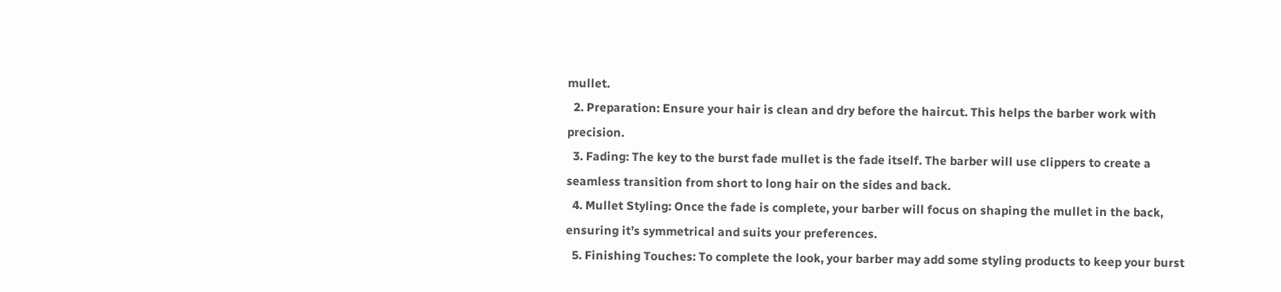mullet.
  2. Preparation: Ensure your hair is clean and dry before the haircut. This helps the barber work with precision.
  3. Fading: The key to the burst fade mullet is the fade itself. The barber will use clippers to create a seamless transition from short to long hair on the sides and back.
  4. Mullet Styling: Once the fade is complete, your barber will focus on shaping the mullet in the back, ensuring it’s symmetrical and suits your preferences.
  5. Finishing Touches: To complete the look, your barber may add some styling products to keep your burst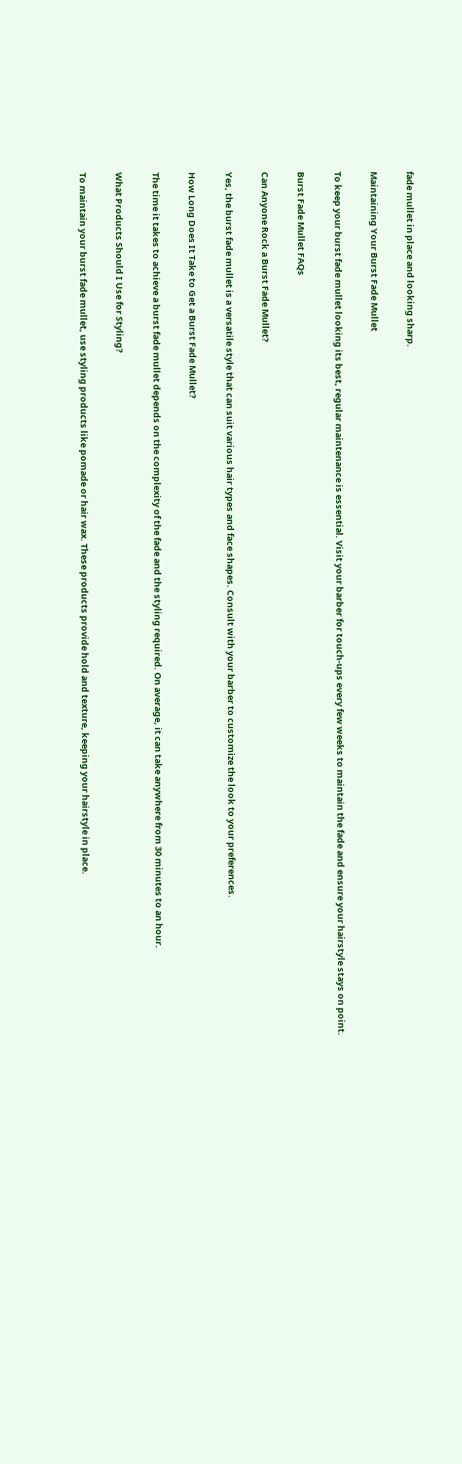fade mullet in place and looking sharp.

Maintaining Your Burst Fade Mullet

To keep your burst fade mullet looking its best, regular maintenance is essential. Visit your barber for touch-ups every few weeks to maintain the fade and ensure your hairstyle stays on point.

Burst Fade Mullet FAQs

Can Anyone Rock a Burst Fade Mullet?

Yes, the burst fade mullet is a versatile style that can suit various hair types and face shapes. Consult with your barber to customize the look to your preferences.

How Long Does It Take to Get a Burst Fade Mullet?

The time it takes to achieve a burst fade mullet depends on the complexity of the fade and the styling required. On average, it can take anywhere from 30 minutes to an hour.

What Products Should I Use for Styling?

To maintain your burst fade mullet, use styling products like pomade or hair wax. These products provide hold and texture, keeping your hairstyle in place.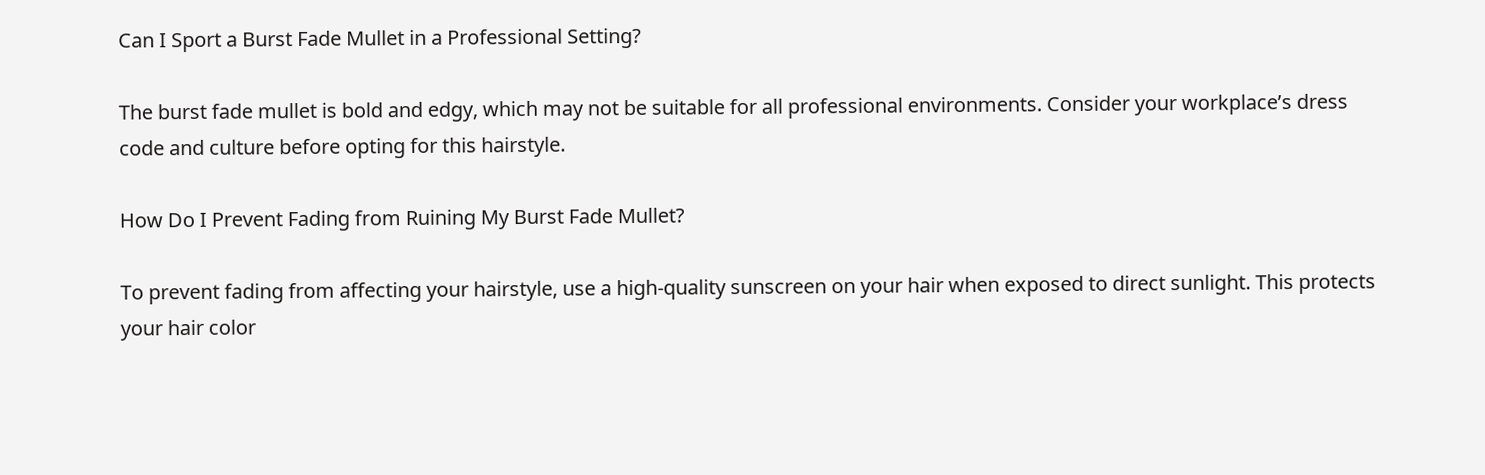Can I Sport a Burst Fade Mullet in a Professional Setting?

The burst fade mullet is bold and edgy, which may not be suitable for all professional environments. Consider your workplace’s dress code and culture before opting for this hairstyle.

How Do I Prevent Fading from Ruining My Burst Fade Mullet?

To prevent fading from affecting your hairstyle, use a high-quality sunscreen on your hair when exposed to direct sunlight. This protects your hair color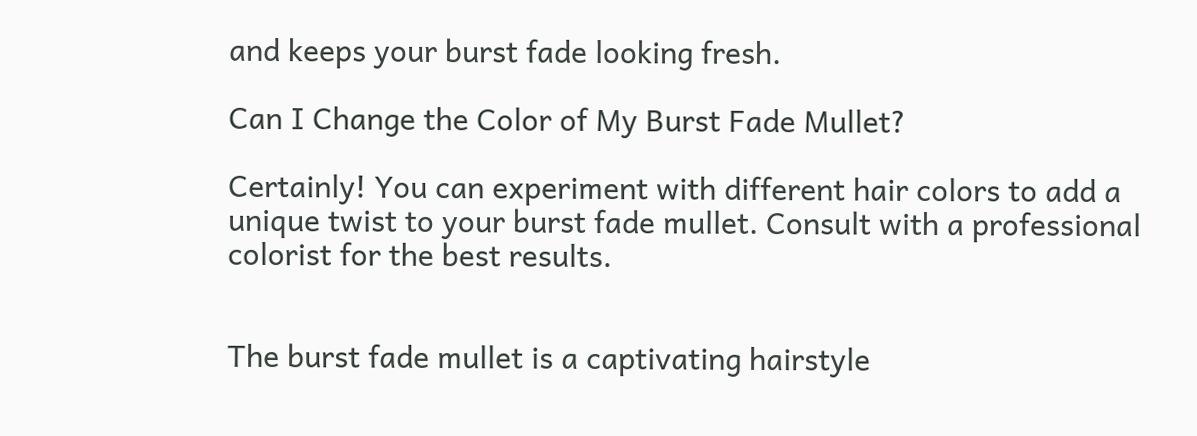and keeps your burst fade looking fresh.

Can I Change the Color of My Burst Fade Mullet?

Certainly! You can experiment with different hair colors to add a unique twist to your burst fade mullet. Consult with a professional colorist for the best results.


The burst fade mullet is a captivating hairstyle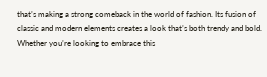that’s making a strong comeback in the world of fashion. Its fusion of classic and modern elements creates a look that’s both trendy and bold. Whether you’re looking to embrace this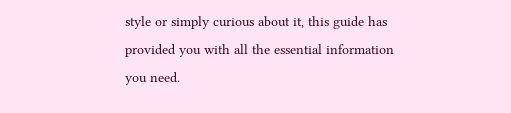style or simply curious about it, this guide has provided you with all the essential information you need.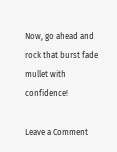Now, go ahead and rock that burst fade mullet with confidence!

Leave a Comment